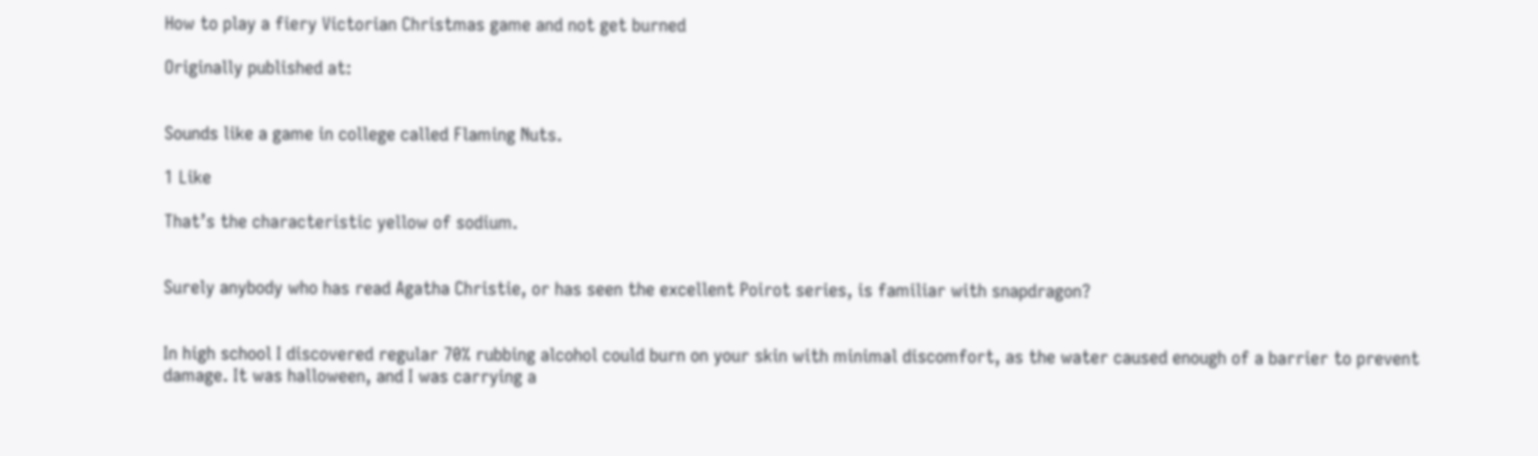How to play a fiery Victorian Christmas game and not get burned

Originally published at:


Sounds like a game in college called Flaming Nuts.

1 Like

That’s the characteristic yellow of sodium.


Surely anybody who has read Agatha Christie, or has seen the excellent Poirot series, is familiar with snapdragon?


In high school I discovered regular 70% rubbing alcohol could burn on your skin with minimal discomfort, as the water caused enough of a barrier to prevent damage. It was halloween, and I was carrying a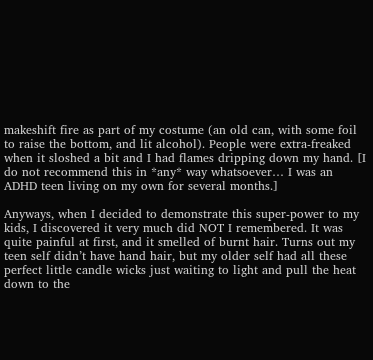makeshift fire as part of my costume (an old can, with some foil to raise the bottom, and lit alcohol). People were extra-freaked when it sloshed a bit and I had flames dripping down my hand. [I do not recommend this in *any* way whatsoever… I was an ADHD teen living on my own for several months.]

Anyways, when I decided to demonstrate this super-power to my kids, I discovered it very much did NOT I remembered. It was quite painful at first, and it smelled of burnt hair. Turns out my teen self didn’t have hand hair, but my older self had all these perfect little candle wicks just waiting to light and pull the heat down to the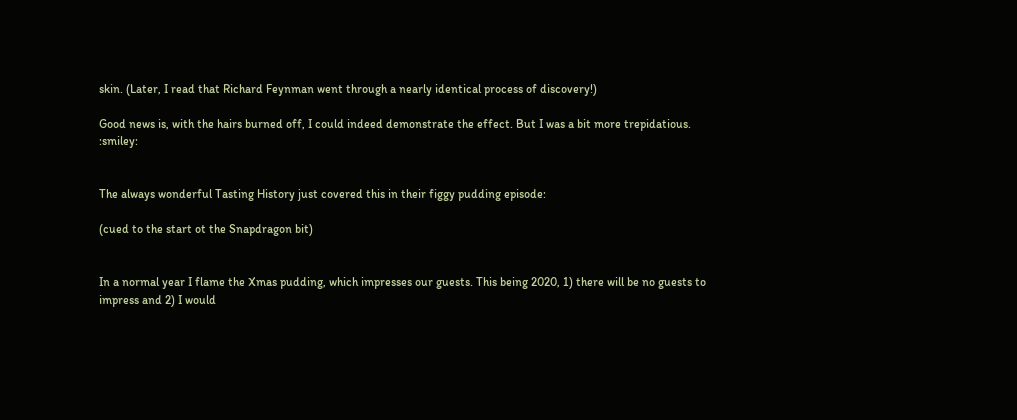skin. (Later, I read that Richard Feynman went through a nearly identical process of discovery!)

Good news is, with the hairs burned off, I could indeed demonstrate the effect. But I was a bit more trepidatious. :smiley:


The always wonderful Tasting History just covered this in their figgy pudding episode:

(cued to the start ot the Snapdragon bit)


In a normal year I flame the Xmas pudding, which impresses our guests. This being 2020, 1) there will be no guests to impress and 2) I would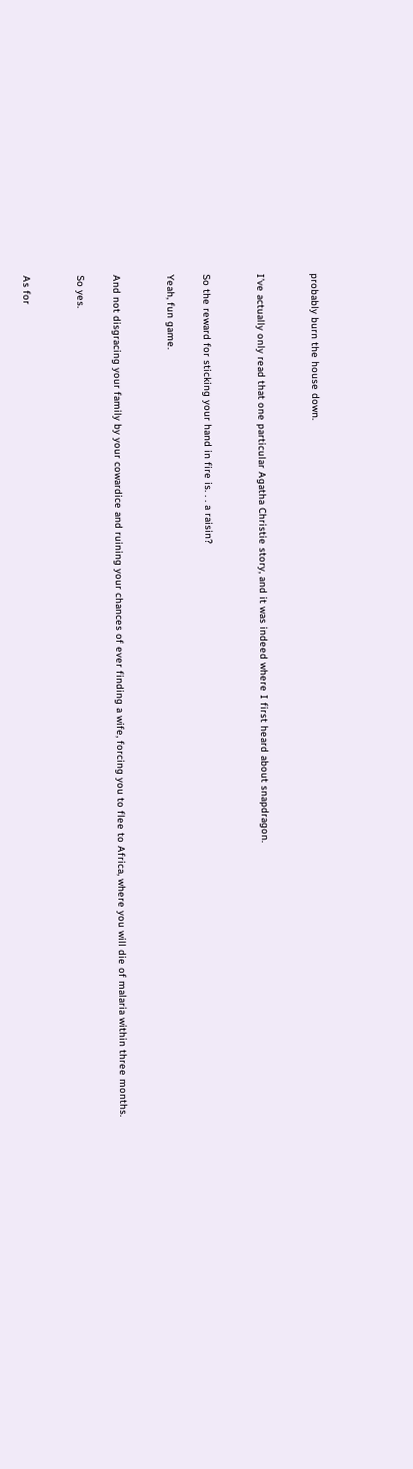probably burn the house down.


I’ve actually only read that one particular Agatha Christie story, and it was indeed where I first heard about snapdragon.


So the reward for sticking your hand in fire is. . . a raisin?

Yeah, fun game.


And not disgracing your family by your cowardice and ruining your chances of ever finding a wife, forcing you to flee to Africa, where you will die of malaria within three months.

So yes.


As for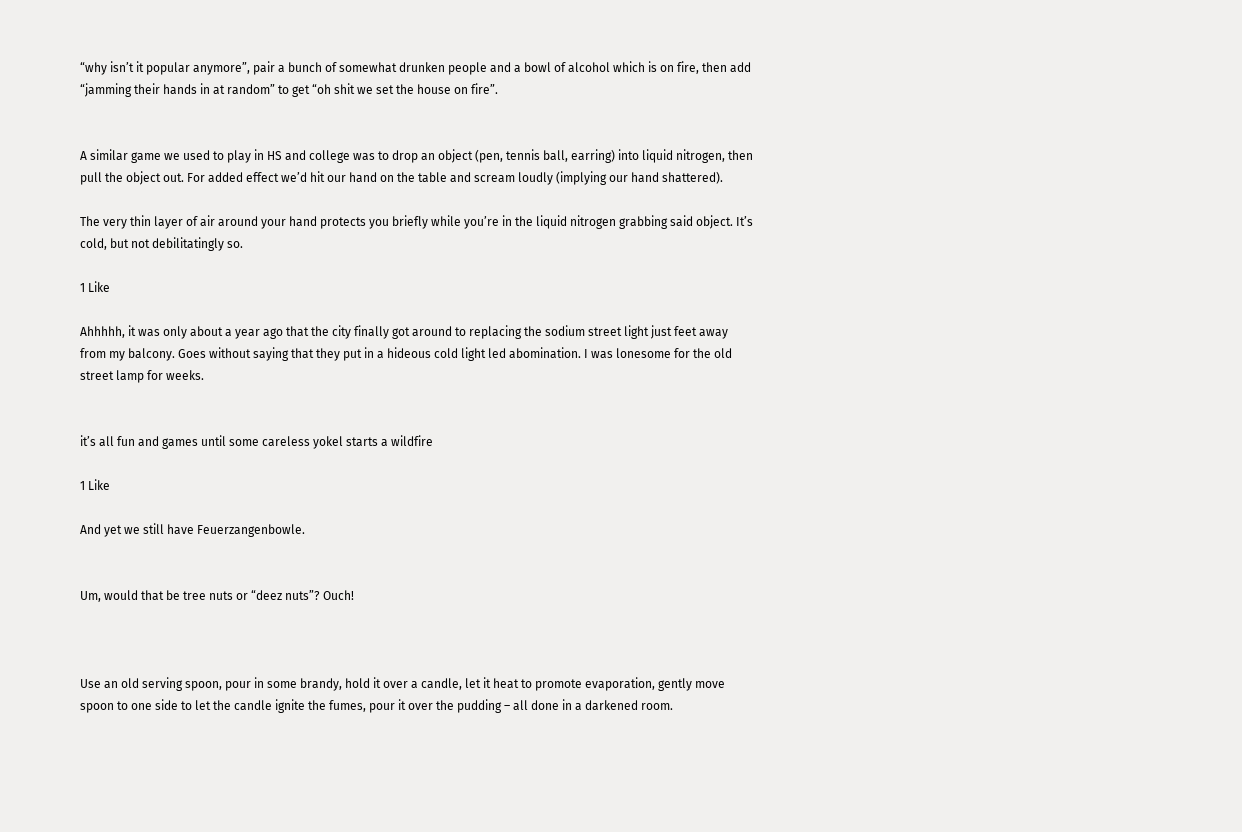“why isn’t it popular anymore”, pair a bunch of somewhat drunken people and a bowl of alcohol which is on fire, then add “jamming their hands in at random” to get “oh shit we set the house on fire”.


A similar game we used to play in HS and college was to drop an object (pen, tennis ball, earring) into liquid nitrogen, then pull the object out. For added effect we’d hit our hand on the table and scream loudly (implying our hand shattered).

The very thin layer of air around your hand protects you briefly while you’re in the liquid nitrogen grabbing said object. It’s cold, but not debilitatingly so.

1 Like

Ahhhhh, it was only about a year ago that the city finally got around to replacing the sodium street light just feet away from my balcony. Goes without saying that they put in a hideous cold light led abomination. I was lonesome for the old street lamp for weeks.


it’s all fun and games until some careless yokel starts a wildfire

1 Like

And yet we still have Feuerzangenbowle.


Um, would that be tree nuts or “deez nuts”? Ouch!



Use an old serving spoon, pour in some brandy, hold it over a candle, let it heat to promote evaporation, gently move spoon to one side to let the candle ignite the fumes, pour it over the pudding – all done in a darkened room.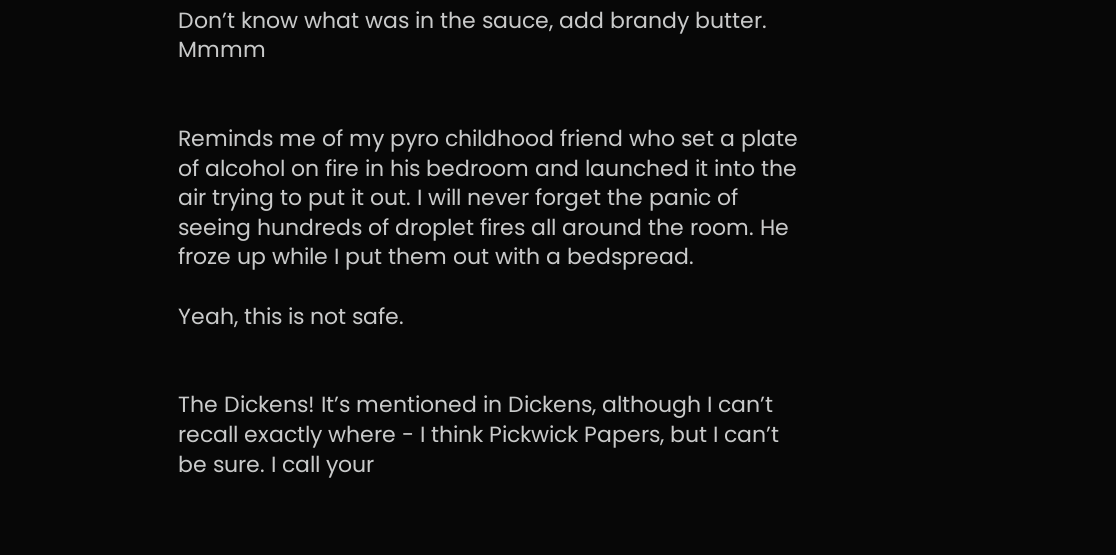Don’t know what was in the sauce, add brandy butter. Mmmm


Reminds me of my pyro childhood friend who set a plate of alcohol on fire in his bedroom and launched it into the air trying to put it out. I will never forget the panic of seeing hundreds of droplet fires all around the room. He froze up while I put them out with a bedspread.

Yeah, this is not safe.


The Dickens! It’s mentioned in Dickens, although I can’t recall exactly where - I think Pickwick Papers, but I can’t be sure. I call your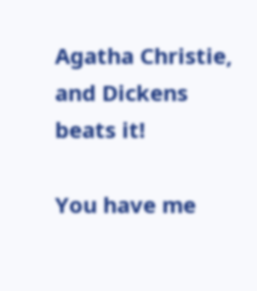Agatha Christie, and Dickens beats it!

You have me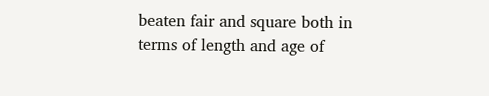beaten fair and square both in terms of length and age of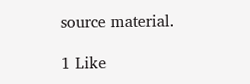source material.

1 Like